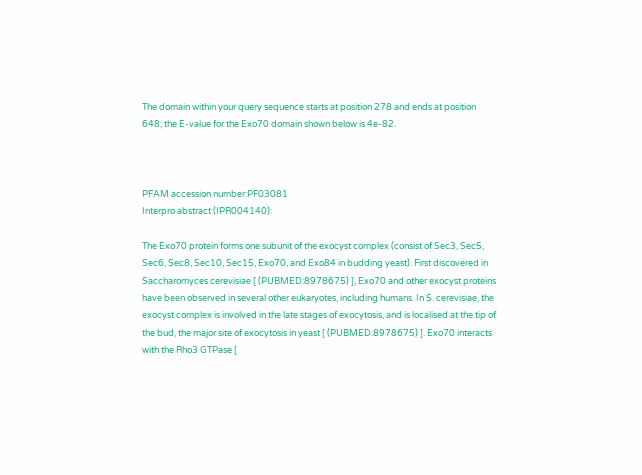The domain within your query sequence starts at position 278 and ends at position 648; the E-value for the Exo70 domain shown below is 4e-82.



PFAM accession number:PF03081
Interpro abstract (IPR004140):

The Exo70 protein forms one subunit of the exocyst complex (consist of Sec3, Sec5, Sec6, Sec8, Sec10, Sec15, Exo70, and Exo84 in budding yeast). First discovered in Saccharomyces cerevisiae [ (PUBMED:8978675) ], Exo70 and other exocyst proteins have been observed in several other eukaryotes, including humans. In S. cerevisiae, the exocyst complex is involved in the late stages of exocytosis, and is localised at the tip of the bud, the major site of exocytosis in yeast [ (PUBMED:8978675) ]. Exo70 interacts with the Rho3 GTPase [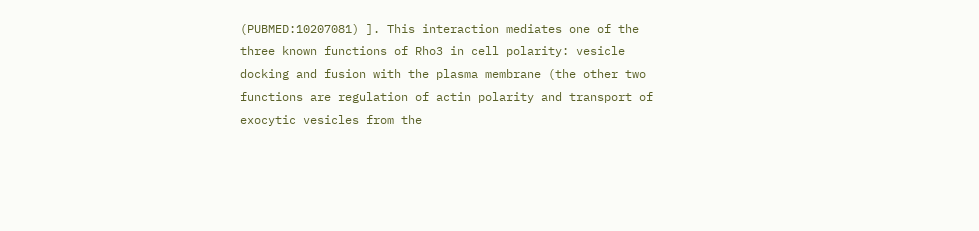(PUBMED:10207081) ]. This interaction mediates one of the three known functions of Rho3 in cell polarity: vesicle docking and fusion with the plasma membrane (the other two functions are regulation of actin polarity and transport of exocytic vesicles from the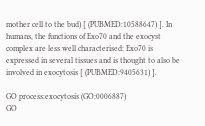mother cell to the bud) [ (PUBMED:10588647) ]. In humans, the functions of Exo70 and the exocyst complex are less well characterised: Exo70 is expressed in several tissues and is thought to also be involved in exocytosis [ (PUBMED:9405631) ].

GO process:exocytosis (GO:0006887)
GO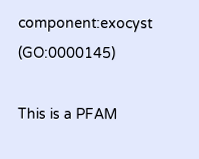component:exocyst (GO:0000145)

This is a PFAM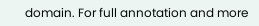domain. For full annotation and more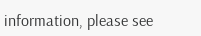information, please see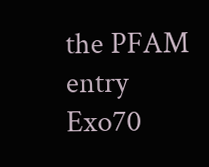the PFAM entry Exo70